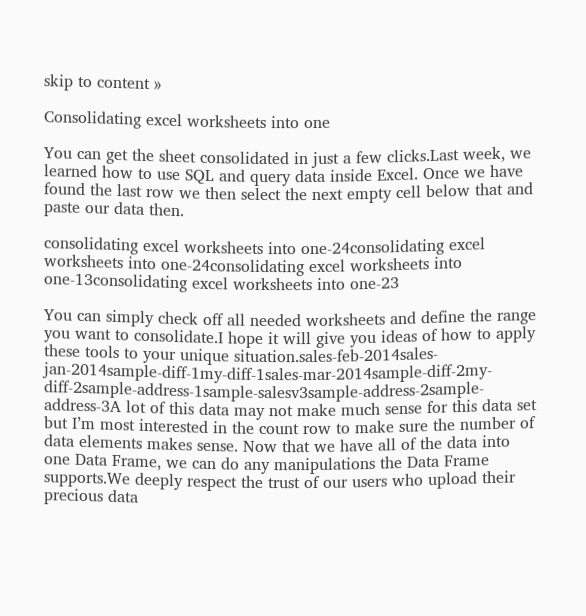skip to content »

Consolidating excel worksheets into one

You can get the sheet consolidated in just a few clicks.Last week, we learned how to use SQL and query data inside Excel. Once we have found the last row we then select the next empty cell below that and paste our data then.

consolidating excel worksheets into one-24consolidating excel worksheets into one-24consolidating excel worksheets into one-13consolidating excel worksheets into one-23

You can simply check off all needed worksheets and define the range you want to consolidate.I hope it will give you ideas of how to apply these tools to your unique situation.sales-feb-2014sales-jan-2014sample-diff-1my-diff-1sales-mar-2014sample-diff-2my-diff-2sample-address-1sample-salesv3sample-address-2sample-address-3A lot of this data may not make much sense for this data set but I’m most interested in the count row to make sure the number of data elements makes sense. Now that we have all of the data into one Data Frame, we can do any manipulations the Data Frame supports.We deeply respect the trust of our users who upload their precious data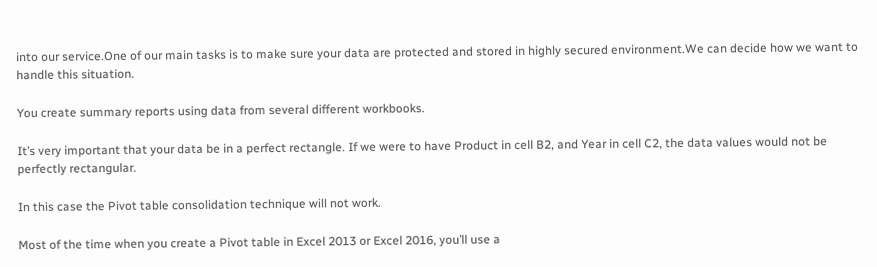into our service.One of our main tasks is to make sure your data are protected and stored in highly secured environment.We can decide how we want to handle this situation.

You create summary reports using data from several different workbooks.

It’s very important that your data be in a perfect rectangle. If we were to have Product in cell B2, and Year in cell C2, the data values would not be perfectly rectangular.

In this case the Pivot table consolidation technique will not work.

Most of the time when you create a Pivot table in Excel 2013 or Excel 2016, you’ll use a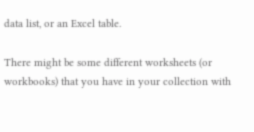data list, or an Excel table.

There might be some different worksheets (or workbooks) that you have in your collection with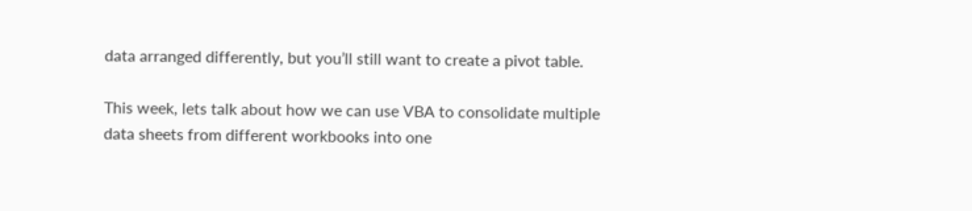data arranged differently, but you’ll still want to create a pivot table.

This week, lets talk about how we can use VBA to consolidate multiple data sheets from different workbooks into one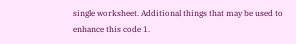single worksheet. Additional things that may be used to enhance this code 1.